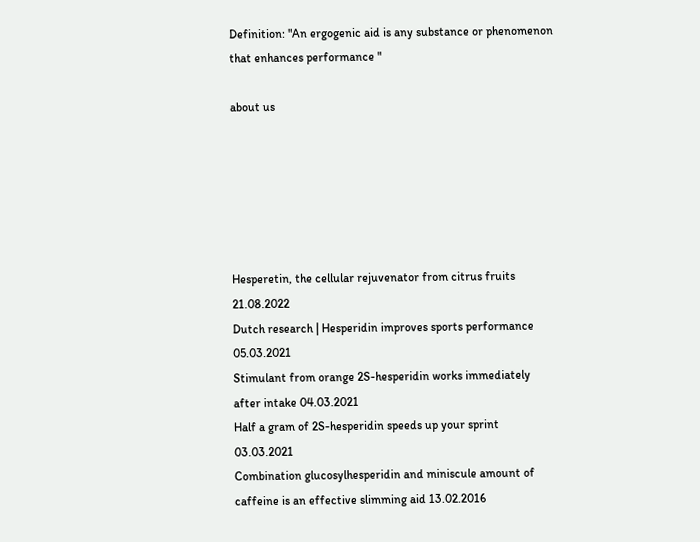Definition: "An ergogenic aid is any substance or phenomenon that enhances performance "

about us






Hesperetin, the cellular rejuvenator from citrus fruits 21.08.2022
Dutch research | Hesperidin improves sports performance 05.03.2021
Stimulant from orange 2S-hesperidin works immediately after intake 04.03.2021
Half a gram of 2S-hesperidin speeds up your sprint 03.03.2021
Combination glucosylhesperidin and miniscule amount of caffeine is an effective slimming aid 13.02.2016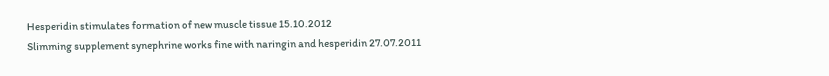Hesperidin stimulates formation of new muscle tissue 15.10.2012
Slimming supplement synephrine works fine with naringin and hesperidin 27.07.2011